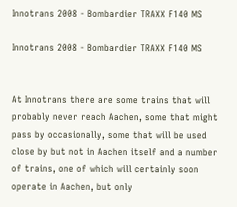Innotrans 2008 - Bombardier TRAXX F140 MS

Innotrans 2008 - Bombardier TRAXX F140 MS


At Innotrans there are some trains that will probably never reach Aachen, some that might pass by occasionally, some that will be used close by but not in Aachen itself and a number of trains, one of which will certainly soon operate in Aachen, but only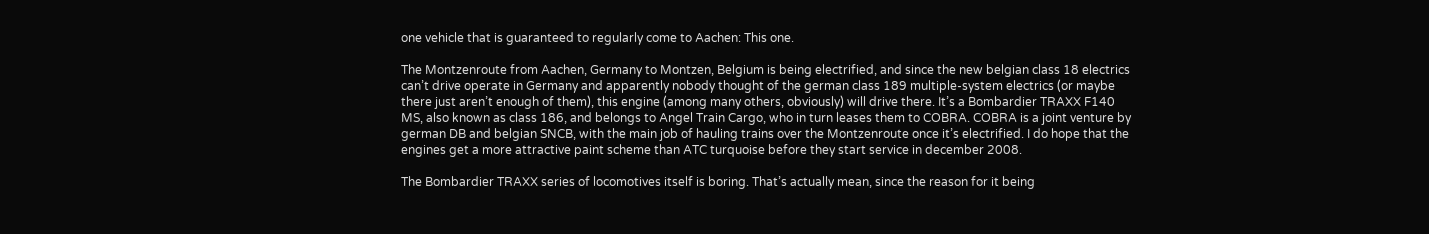one vehicle that is guaranteed to regularly come to Aachen: This one.

The Montzenroute from Aachen, Germany to Montzen, Belgium is being electrified, and since the new belgian class 18 electrics can’t drive operate in Germany and apparently nobody thought of the german class 189 multiple-system electrics (or maybe there just aren’t enough of them), this engine (among many others, obviously) will drive there. It’s a Bombardier TRAXX F140 MS, also known as class 186, and belongs to Angel Train Cargo, who in turn leases them to COBRA. COBRA is a joint venture by german DB and belgian SNCB, with the main job of hauling trains over the Montzenroute once it’s electrified. I do hope that the engines get a more attractive paint scheme than ATC turquoise before they start service in december 2008.

The Bombardier TRAXX series of locomotives itself is boring. That’s actually mean, since the reason for it being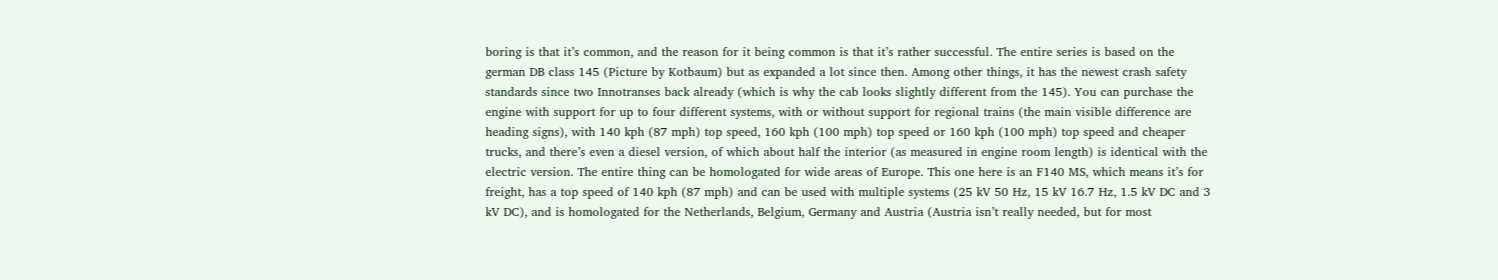boring is that it’s common, and the reason for it being common is that it’s rather successful. The entire series is based on the german DB class 145 (Picture by Kotbaum) but as expanded a lot since then. Among other things, it has the newest crash safety standards since two Innotranses back already (which is why the cab looks slightly different from the 145). You can purchase the engine with support for up to four different systems, with or without support for regional trains (the main visible difference are heading signs), with 140 kph (87 mph) top speed, 160 kph (100 mph) top speed or 160 kph (100 mph) top speed and cheaper trucks, and there’s even a diesel version, of which about half the interior (as measured in engine room length) is identical with the electric version. The entire thing can be homologated for wide areas of Europe. This one here is an F140 MS, which means it’s for freight, has a top speed of 140 kph (87 mph) and can be used with multiple systems (25 kV 50 Hz, 15 kV 16.7 Hz, 1.5 kV DC and 3 kV DC), and is homologated for the Netherlands, Belgium, Germany and Austria (Austria isn’t really needed, but for most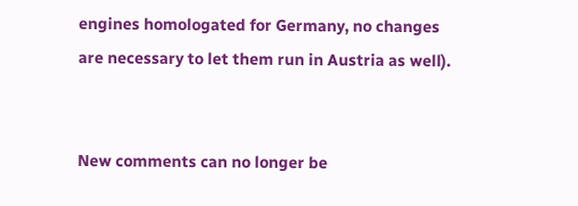engines homologated for Germany, no changes are necessary to let them run in Austria as well).


New comments can no longer be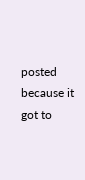posted because it got to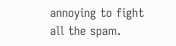annoying to fight all the spam.